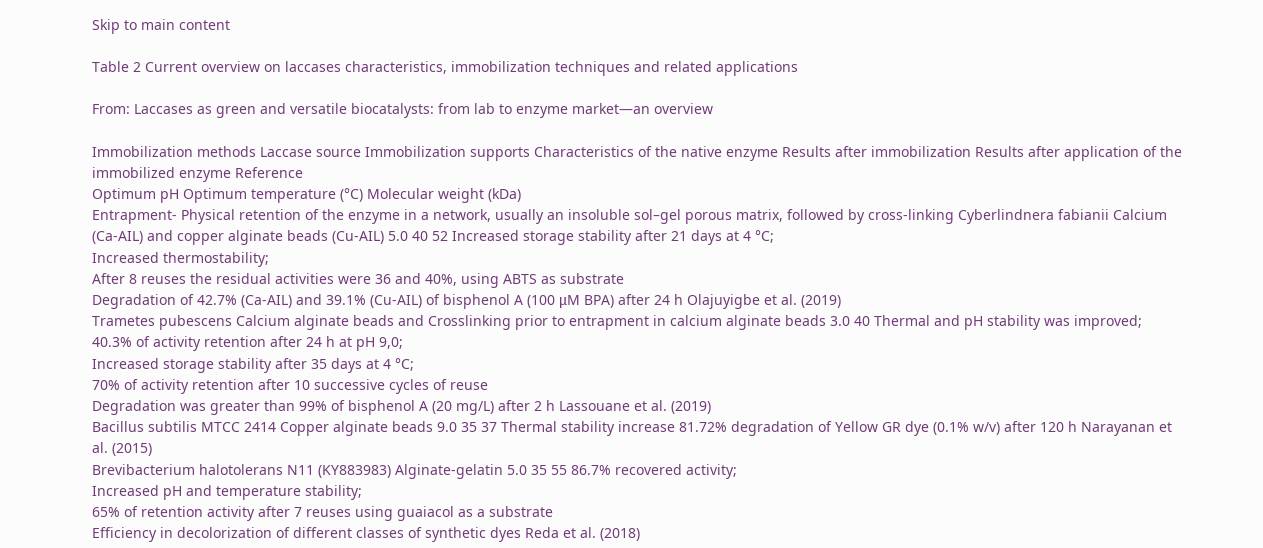Skip to main content

Table 2 Current overview on laccases characteristics, immobilization techniques and related applications

From: Laccases as green and versatile biocatalysts: from lab to enzyme market—an overview

Immobilization methods Laccase source Immobilization supports Characteristics of the native enzyme Results after immobilization Results after application of the immobilized enzyme Reference
Optimum pH Optimum temperature (°C) Molecular weight (kDa)
Entrapment- Physical retention of the enzyme in a network, usually an insoluble sol–gel porous matrix, followed by cross-linking Cyberlindnera fabianii Calcium (Ca-AIL) and copper alginate beads (Cu-AIL) 5.0 40 52 Increased storage stability after 21 days at 4 °C;
Increased thermostability;
After 8 reuses the residual activities were 36 and 40%, using ABTS as substrate
Degradation of 42.7% (Ca-AIL) and 39.1% (Cu-AIL) of bisphenol A (100 μM BPA) after 24 h Olajuyigbe et al. (2019)
Trametes pubescens Calcium alginate beads and Crosslinking prior to entrapment in calcium alginate beads 3.0 40 Thermal and pH stability was improved;
40.3% of activity retention after 24 h at pH 9,0;
Increased storage stability after 35 days at 4 °C;
70% of activity retention after 10 successive cycles of reuse
Degradation was greater than 99% of bisphenol A (20 mg/L) after 2 h Lassouane et al. (2019)
Bacillus subtilis MTCC 2414 Copper alginate beads 9.0 35 37 Thermal stability increase 81.72% degradation of Yellow GR dye (0.1% w/v) after 120 h Narayanan et al. (2015)
Brevibacterium halotolerans N11 (KY883983) Alginate-gelatin 5.0 35 55 86.7% recovered activity;
Increased pH and temperature stability;
65% of retention activity after 7 reuses using guaiacol as a substrate
Efficiency in decolorization of different classes of synthetic dyes Reda et al. (2018)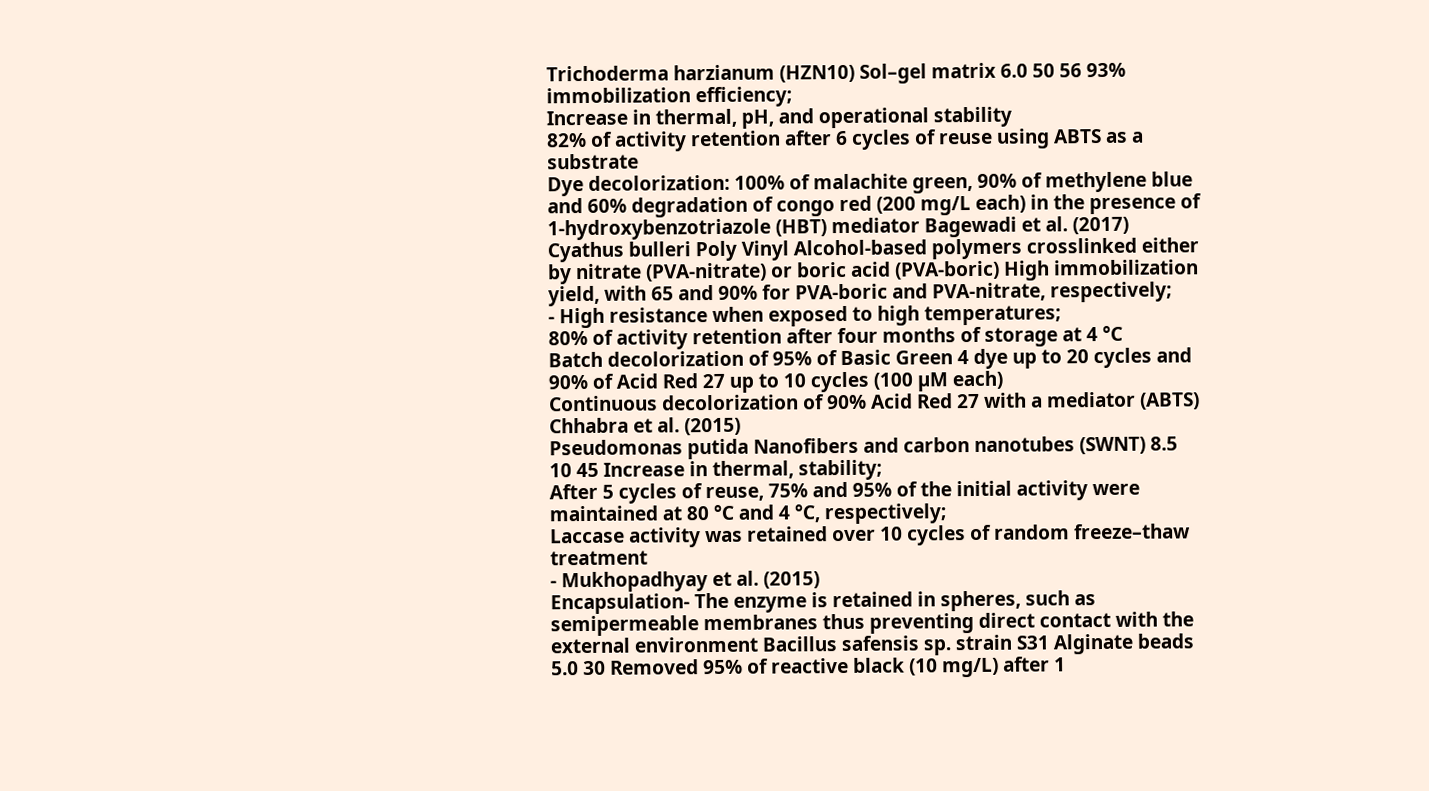Trichoderma harzianum (HZN10) Sol–gel matrix 6.0 50 56 93% immobilization efficiency;
Increase in thermal, pH, and operational stability
82% of activity retention after 6 cycles of reuse using ABTS as a substrate
Dye decolorization: 100% of malachite green, 90% of methylene blue and 60% degradation of congo red (200 mg/L each) in the presence of 1-hydroxybenzotriazole (HBT) mediator Bagewadi et al. (2017)
Cyathus bulleri Poly Vinyl Alcohol-based polymers crosslinked either by nitrate (PVA-nitrate) or boric acid (PVA-boric) High immobilization yield, with 65 and 90% for PVA-boric and PVA-nitrate, respectively;
- High resistance when exposed to high temperatures;
80% of activity retention after four months of storage at 4 °C
Batch decolorization of 95% of Basic Green 4 dye up to 20 cycles and 90% of Acid Red 27 up to 10 cycles (100 µM each)
Continuous decolorization of 90% Acid Red 27 with a mediator (ABTS)
Chhabra et al. (2015)
Pseudomonas putida Nanofibers and carbon nanotubes (SWNT) 8.5 10 45 Increase in thermal, stability;
After 5 cycles of reuse, 75% and 95% of the initial activity were maintained at 80 °C and 4 °C, respectively;
Laccase activity was retained over 10 cycles of random freeze–thaw treatment
- Mukhopadhyay et al. (2015)
Encapsulation- The enzyme is retained in spheres, such as semipermeable membranes thus preventing direct contact with the external environment Bacillus safensis sp. strain S31 Alginate beads 5.0 30 Removed 95% of reactive black (10 mg/L) after 1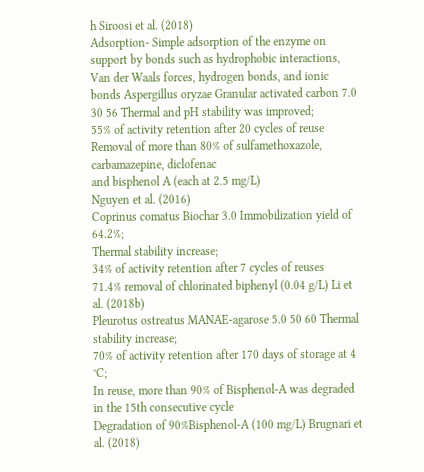h Siroosi et al. (2018)
Adsorption- Simple adsorption of the enzyme on support by bonds such as hydrophobic interactions, Van der Waals forces, hydrogen bonds, and ionic bonds Aspergillus oryzae Granular activated carbon 7.0 30 56 Thermal and pH stability was improved;
55% of activity retention after 20 cycles of reuse
Removal of more than 80% of sulfamethoxazole, carbamazepine, diclofenac
and bisphenol A (each at 2.5 mg/L)
Nguyen et al. (2016)
Coprinus comatus Biochar 3.0 Immobilization yield of 64.2%;
Thermal stability increase;
34% of activity retention after 7 cycles of reuses
71.4% removal of chlorinated biphenyl (0.04 g/L) Li et al. (2018b)
Pleurotus ostreatus MANAE-agarose 5.0 50 60 Thermal stability increase;
70% of activity retention after 170 days of storage at 4 °C;
In reuse, more than 90% of Bisphenol-A was degraded in the 15th consecutive cycle
Degradation of 90%Bisphenol-A (100 mg/L) Brugnari et al. (2018)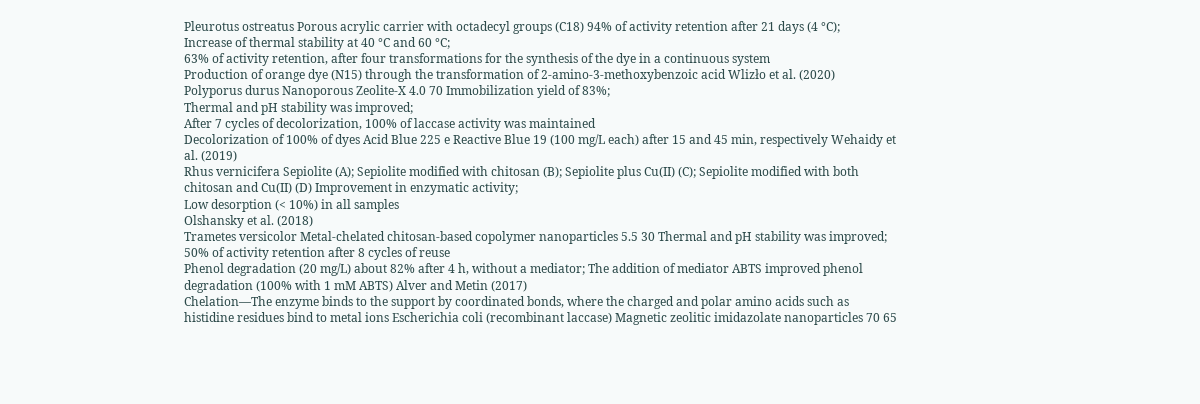Pleurotus ostreatus Porous acrylic carrier with octadecyl groups (C18) 94% of activity retention after 21 days (4 °C);
Increase of thermal stability at 40 °C and 60 °C;
63% of activity retention, after four transformations for the synthesis of the dye in a continuous system
Production of orange dye (N15) through the transformation of 2-amino-3-methoxybenzoic acid Wlizło et al. (2020)
Polyporus durus Nanoporous Zeolite-X 4.0 70 Immobilization yield of 83%;
Thermal and pH stability was improved;
After 7 cycles of decolorization, 100% of laccase activity was maintained
Decolorization of 100% of dyes Acid Blue 225 e Reactive Blue 19 (100 mg/L each) after 15 and 45 min, respectively Wehaidy et al. (2019)
Rhus vernicifera Sepiolite (A); Sepiolite modified with chitosan (B); Sepiolite plus Cu(II) (C); Sepiolite modified with both chitosan and Cu(II) (D) Improvement in enzymatic activity;
Low desorption (< 10%) in all samples
Olshansky et al. (2018)
Trametes versicolor Metal-chelated chitosan-based copolymer nanoparticles 5.5 30 Thermal and pH stability was improved;
50% of activity retention after 8 cycles of reuse
Phenol degradation (20 mg/L) about 82% after 4 h, without a mediator; The addition of mediator ABTS improved phenol degradation (100% with 1 mM ABTS) Alver and Metin (2017)
Chelation—The enzyme binds to the support by coordinated bonds, where the charged and polar amino acids such as histidine residues bind to metal ions Escherichia coli (recombinant laccase) Magnetic zeolitic imidazolate nanoparticles 70 65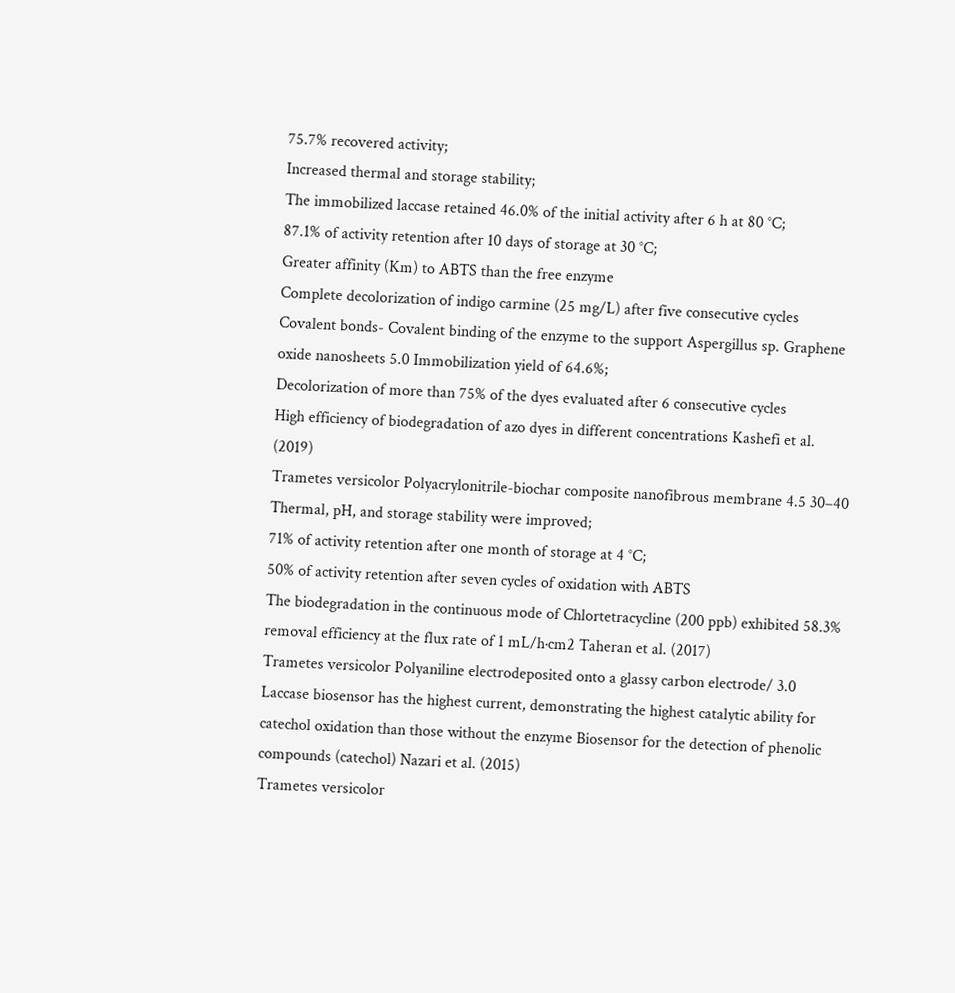75.7% recovered activity;
Increased thermal and storage stability;
The immobilized laccase retained 46.0% of the initial activity after 6 h at 80 °C;
87.1% of activity retention after 10 days of storage at 30 °C;
Greater affinity (Km) to ABTS than the free enzyme
Complete decolorization of indigo carmine (25 mg/L) after five consecutive cycles
Covalent bonds- Covalent binding of the enzyme to the support Aspergillus sp. Graphene oxide nanosheets 5.0 Immobilization yield of 64.6%;
Decolorization of more than 75% of the dyes evaluated after 6 consecutive cycles
High efficiency of biodegradation of azo dyes in different concentrations Kashefi et al. (2019)
Trametes versicolor Polyacrylonitrile-biochar composite nanofibrous membrane 4.5 30–40 Thermal, pH, and storage stability were improved;
71% of activity retention after one month of storage at 4 °C;
50% of activity retention after seven cycles of oxidation with ABTS
The biodegradation in the continuous mode of Chlortetracycline (200 ppb) exhibited 58.3% removal efficiency at the flux rate of 1 mL/h·cm2 Taheran et al. (2017)
Trametes versicolor Polyaniline electrodeposited onto a glassy carbon electrode/ 3.0 Laccase biosensor has the highest current, demonstrating the highest catalytic ability for catechol oxidation than those without the enzyme Biosensor for the detection of phenolic compounds (catechol) Nazari et al. (2015)
Trametes versicolor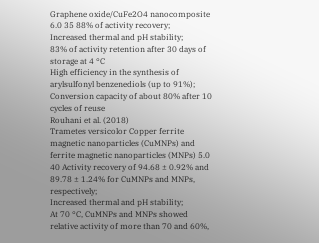Graphene oxide/CuFe2O4 nanocomposite 6.0 35 88% of activity recovery;
Increased thermal and pH stability;
83% of activity retention after 30 days of storage at 4 °C
High efficiency in the synthesis of arylsulfonyl benzenediols (up to 91%);
Conversion capacity of about 80% after 10 cycles of reuse
Rouhani et al. (2018)
Trametes versicolor Copper ferrite magnetic nanoparticles (CuMNPs) and ferrite magnetic nanoparticles (MNPs) 5.0 40 Activity recovery of 94.68 ± 0.92% and 89.78 ± 1.24% for CuMNPs and MNPs, respectively;
Increased thermal and pH stability;
At 70 °C, CuMNPs and MNPs showed relative activity of more than 70 and 60%,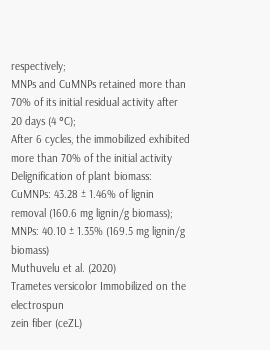respectively;
MNPs and CuMNPs retained more than 70% of its initial residual activity after 20 days (4 °C);
After 6 cycles, the immobilized exhibited more than 70% of the initial activity
Delignification of plant biomass:
CuMNPs: 43.28 ± 1.46% of lignin removal (160.6 mg lignin/g biomass);
MNPs: 40.10 ± 1.35% (169.5 mg lignin/g biomass)
Muthuvelu et al. (2020)
Trametes versicolor Immobilized on the electrospun
zein fiber (ceZL)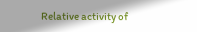Relative activity of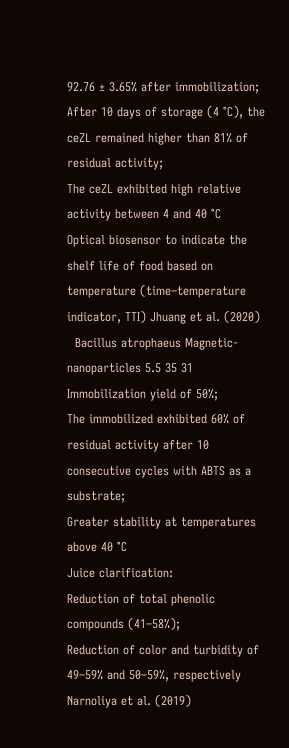92.76 ± 3.65% after immobilization;
After 10 days of storage (4 °C), the ceZL remained higher than 81% of residual activity;
The ceZL exhibited high relative activity between 4 and 40 °C
Optical biosensor to indicate the shelf life of food based on temperature (time–temperature indicator, TTI) Jhuang et al. (2020)
  Bacillus atrophaeus Magnetic-nanoparticles 5.5 35 31 Immobilization yield of 50%;
The immobilized exhibited 60% of residual activity after 10 consecutive cycles with ABTS as a substrate;
Greater stability at temperatures above 40 °C
Juice clarification:
Reduction of total phenolic compounds (41–58%);
Reduction of color and turbidity of 49–59% and 50–59%, respectively
Narnoliya et al. (2019)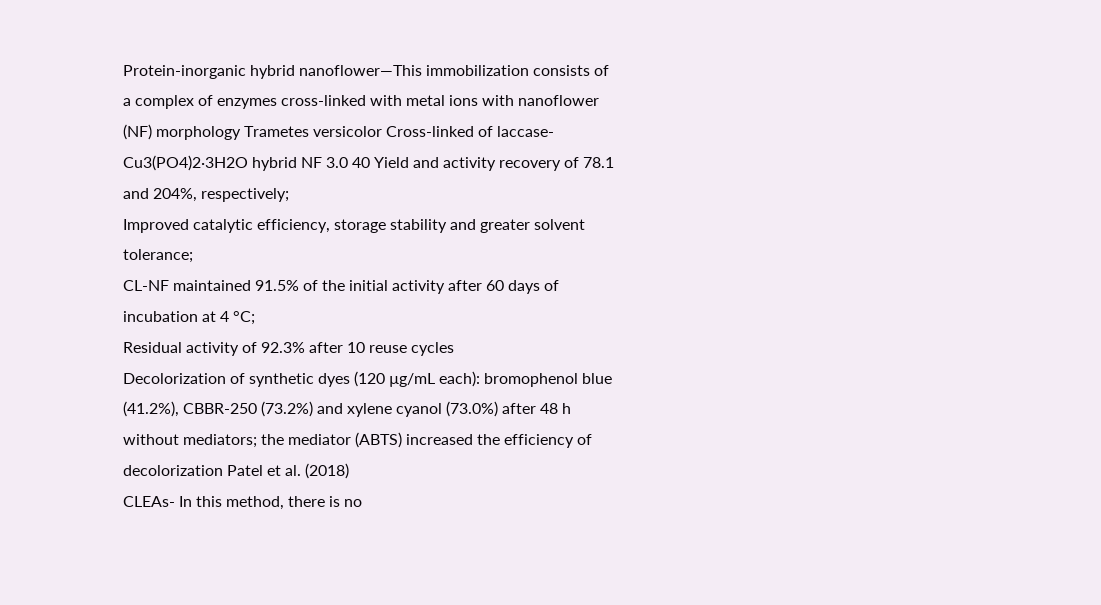Protein-inorganic hybrid nanoflower—This immobilization consists of a complex of enzymes cross-linked with metal ions with nanoflower (NF) morphology Trametes versicolor Cross-linked of laccase-Cu3(PO4)2∙3H2O hybrid NF 3.0 40 Yield and activity recovery of 78.1 and 204%, respectively;
Improved catalytic efficiency, storage stability and greater solvent tolerance;
CL-NF maintained 91.5% of the initial activity after 60 days of incubation at 4 °C;
Residual activity of 92.3% after 10 reuse cycles
Decolorization of synthetic dyes (120 µg/mL each): bromophenol blue (41.2%), CBBR-250 (73.2%) and xylene cyanol (73.0%) after 48 h without mediators; the mediator (ABTS) increased the efficiency of decolorization Patel et al. (2018)
CLEAs- In this method, there is no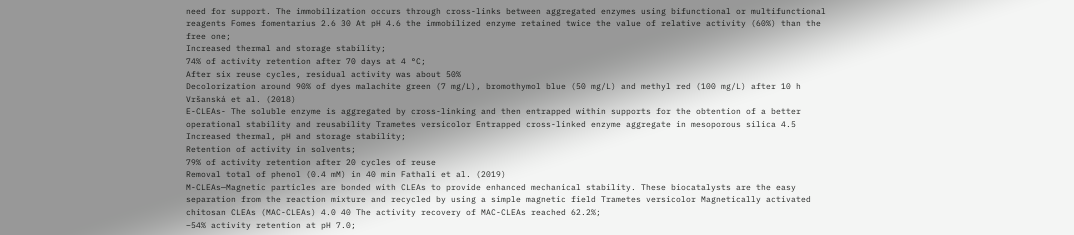need for support. The immobilization occurs through cross-links between aggregated enzymes using bifunctional or multifunctional reagents Fomes fomentarius 2.6 30 At pH 4.6 the immobilized enzyme retained twice the value of relative activity (60%) than the free one;
Increased thermal and storage stability;
74% of activity retention after 70 days at 4 °C;
After six reuse cycles, residual activity was about 50%
Decolorization around 90% of dyes malachite green (7 mg/L), bromothymol blue (50 mg/L) and methyl red (100 mg/L) after 10 h Vršanská et al. (2018)
E-CLEAs- The soluble enzyme is aggregated by cross-linking and then entrapped within supports for the obtention of a better operational stability and reusability Trametes versicolor Entrapped cross-linked enzyme aggregate in mesoporous silica 4.5 Increased thermal, pH and storage stability;
Retention of activity in solvents;
79% of activity retention after 20 cycles of reuse
Removal total of phenol (0.4 mM) in 40 min Fathali et al. (2019)
M-CLEAs—Magnetic particles are bonded with CLEAs to provide enhanced mechanical stability. These biocatalysts are the easy separation from the reaction mixture and recycled by using a simple magnetic field Trametes versicolor Magnetically activated chitosan CLEAs (MAC-CLEAs) 4.0 40 The activity recovery of MAC-CLEAs reached 62.2%;
–54% activity retention at pH 7.0;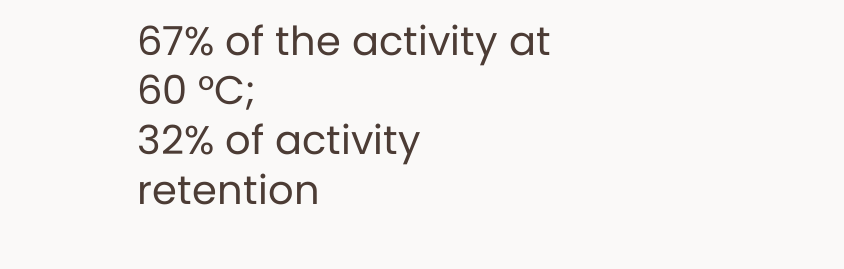67% of the activity at 60 °C;
32% of activity retention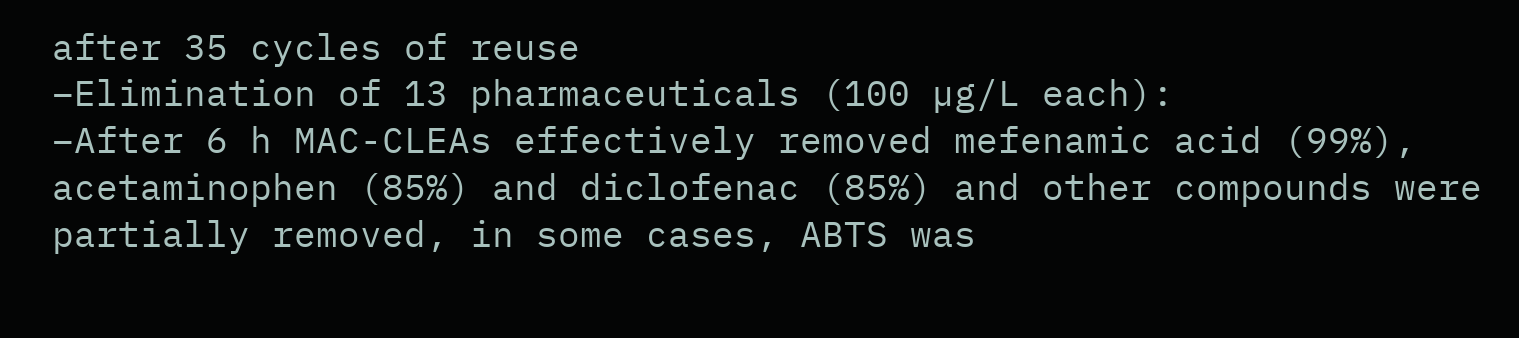after 35 cycles of reuse
–Elimination of 13 pharmaceuticals (100 µg/L each):
–After 6 h MAC-CLEAs effectively removed mefenamic acid (99%), acetaminophen (85%) and diclofenac (85%) and other compounds were partially removed, in some cases, ABTS was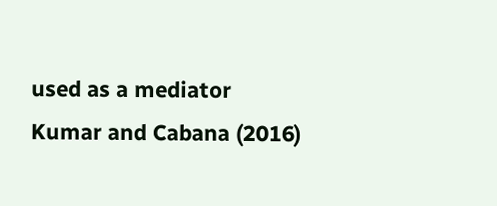used as a mediator
Kumar and Cabana (2016)